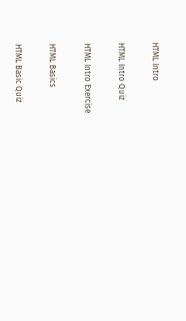HTML Intro

HTML Intro Quiz

HTML Intro Exercise

HTML Basics

HTML Basic Quiz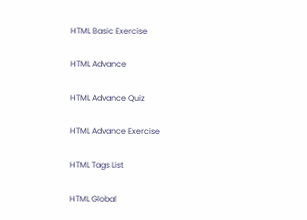HTML Basic Exercise

HTML Advance

HTML Advance Quiz

HTML Advance Exercise

HTML Tags List

HTML Global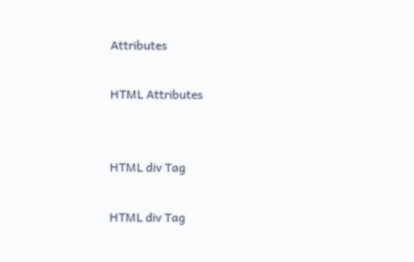Attributes

HTML Attributes


HTML div Tag

HTML div Tag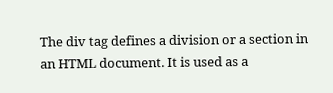The div tag defines a division or a section in an HTML document. It is used as a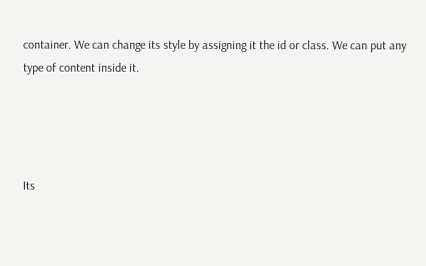container. We can change its style by assigning it the id or class. We can put any type of content inside it.




Its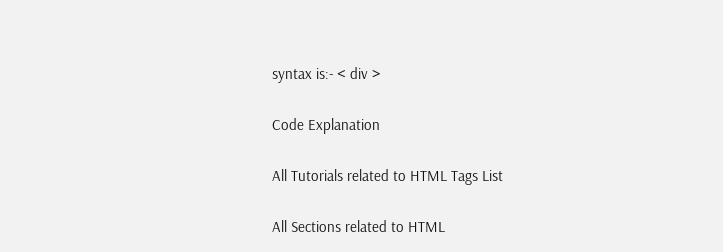syntax is:- < div >

Code Explanation

All Tutorials related to HTML Tags List

All Sections related to HTML